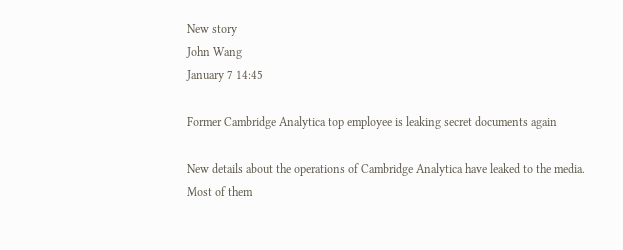New story
John Wang
January 7 14:45

Former Cambridge Analytica top employee is leaking secret documents again

New details about the operations of Cambridge Analytica have leaked to the media. Most of them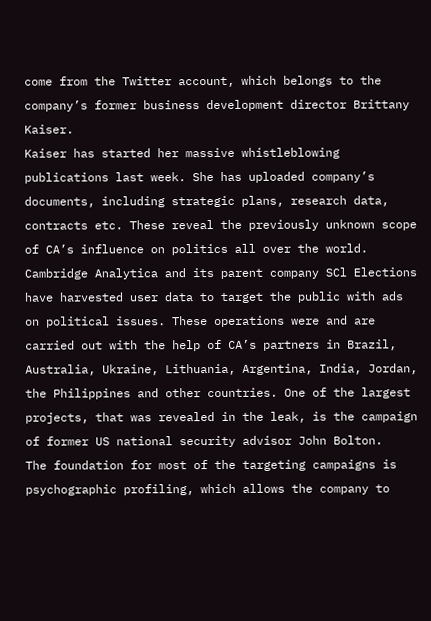come from the Twitter account, which belongs to the company’s former business development director Brittany Kaiser.
Kaiser has started her massive whistleblowing publications last week. She has uploaded company’s documents, including strategic plans, research data, contracts etc. These reveal the previously unknown scope of CA’s influence on politics all over the world.
Cambridge Analytica and its parent company SCl Elections have harvested user data to target the public with ads on political issues. These operations were and are carried out with the help of CA’s partners in Brazil, Australia, Ukraine, Lithuania, Argentina, India, Jordan, the Philippines and other countries. One of the largest projects, that was revealed in the leak, is the campaign of former US national security advisor John Bolton.
The foundation for most of the targeting campaigns is psychographic profiling, which allows the company to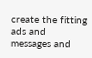create the fitting ads and messages and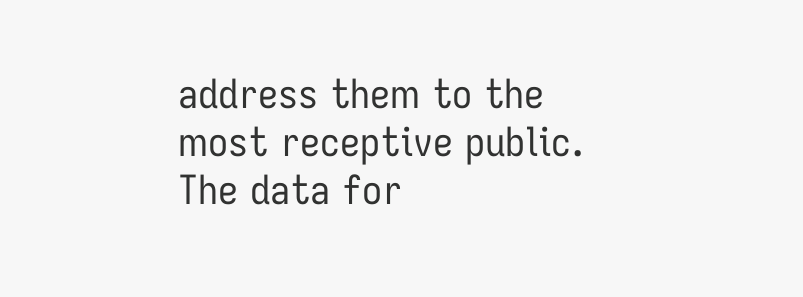address them to the most receptive public. The data for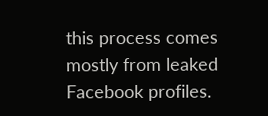this process comes mostly from leaked Facebook profiles.